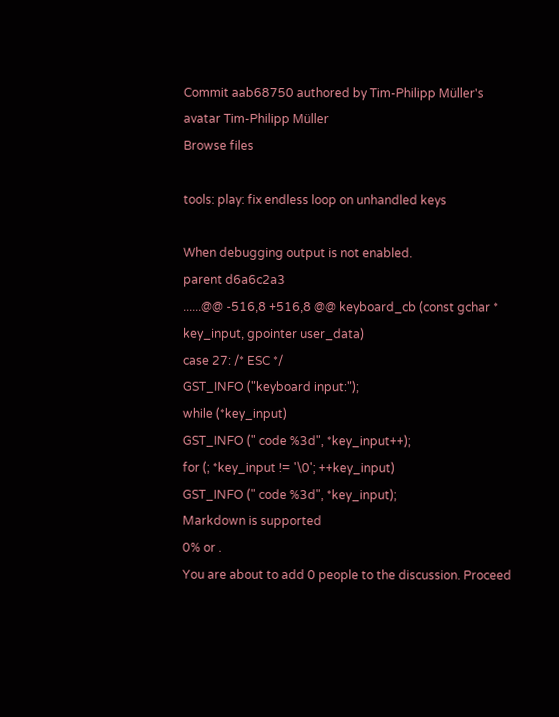Commit aab68750 authored by Tim-Philipp Müller's avatar Tim-Philipp Müller
Browse files

tools: play: fix endless loop on unhandled keys

When debugging output is not enabled.
parent d6a6c2a3
......@@ -516,8 +516,8 @@ keyboard_cb (const gchar * key_input, gpointer user_data)
case 27: /* ESC */
GST_INFO ("keyboard input:");
while (*key_input)
GST_INFO (" code %3d", *key_input++);
for (; *key_input != '\0'; ++key_input)
GST_INFO (" code %3d", *key_input);
Markdown is supported
0% or .
You are about to add 0 people to the discussion. Proceed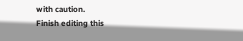with caution.
Finish editing this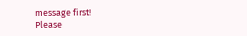message first!
Please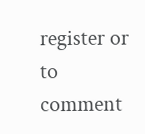register or to comment